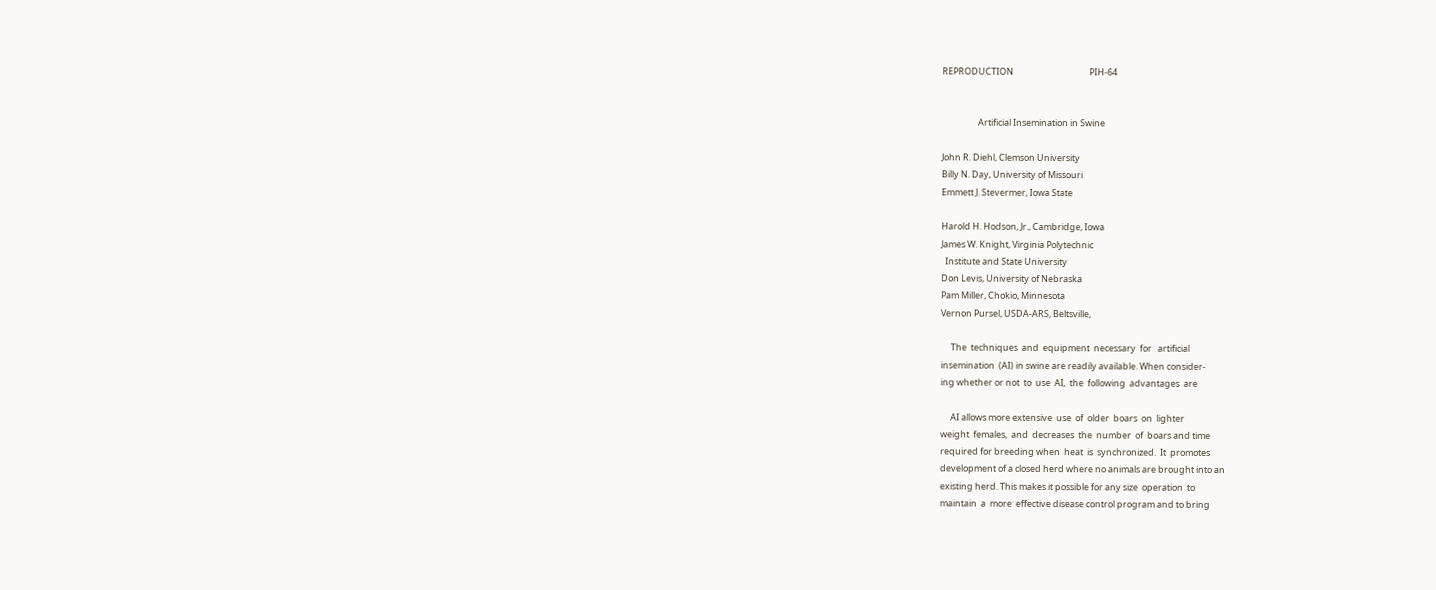REPRODUCTION                                      PIH-64


                  Artificial Insemination in Swine

John R. Diehl, Clemson University
Billy N. Day, University of Missouri
Emmett J. Stevermer, Iowa State

Harold H. Hodson, Jr., Cambridge, Iowa
James W. Knight, Virginia Polytechnic
  Institute and State University
Don Levis, University of Nebraska
Pam Miller, Chokio, Minnesota
Vernon Pursel, USDA-ARS, Beltsville,

     The  techniques  and  equipment  necessary  for   artificial
insemination  (AI) in swine are readily available. When consider-
ing whether or not  to  use  AI,  the  following  advantages  are

     AI allows more extensive  use  of  older  boars  on  lighter
weight  females,  and  decreases  the  number  of  boars and time
required for breeding when  heat  is  synchronized.  It  promotes
development of a closed herd where no animals are brought into an
existing herd. This makes it possible for any size  operation  to
maintain  a  more  effective disease control program and to bring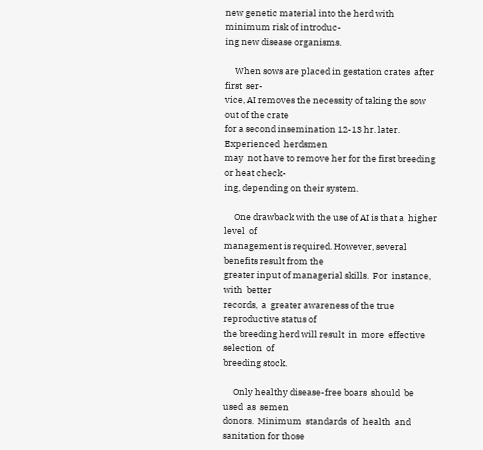new genetic material into the herd with minimum risk of introduc-
ing new disease organisms.

     When sows are placed in gestation crates  after  first  ser-
vice, AI removes the necessity of taking the sow out of the crate
for a second insemination 12-13 hr. later.  Experienced  herdsmen
may  not have to remove her for the first breeding or heat check-
ing, depending on their system.

     One drawback with the use of AI is that a  higher  level  of
management is required. However, several benefits result from the
greater input of managerial skills.  For  instance,  with  better
records,  a  greater awareness of the true reproductive status of
the breeding herd will result  in  more  effective  selection  of
breeding stock.

     Only healthy disease-free boars  should  be  used  as  semen
donors.  Minimum  standards  of  health  and sanitation for those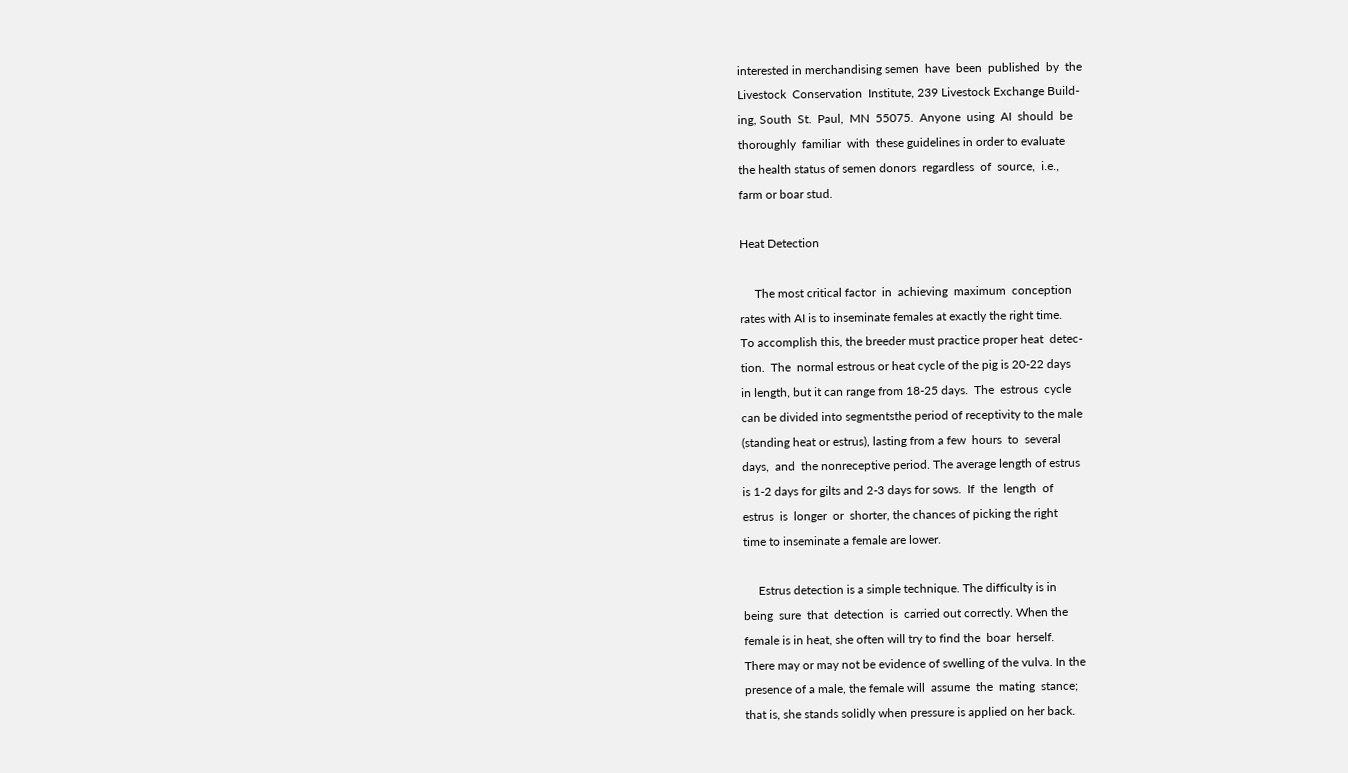interested in merchandising semen  have  been  published  by  the
Livestock  Conservation  Institute, 239 Livestock Exchange Build-
ing, South  St.  Paul,  MN  55075.  Anyone  using  AI  should  be
thoroughly  familiar  with  these guidelines in order to evaluate
the health status of semen donors  regardless  of  source,  i.e.,
farm or boar stud.

Heat Detection

     The most critical factor  in  achieving  maximum  conception
rates with AI is to inseminate females at exactly the right time.
To accomplish this, the breeder must practice proper heat  detec-
tion.  The  normal estrous or heat cycle of the pig is 20-22 days
in length, but it can range from 18-25 days.  The  estrous  cycle
can be divided into segmentsthe period of receptivity to the male
(standing heat or estrus), lasting from a few  hours  to  several
days,  and  the nonreceptive period. The average length of estrus
is 1-2 days for gilts and 2-3 days for sows.  If  the  length  of
estrus  is  longer  or  shorter, the chances of picking the right
time to inseminate a female are lower.

     Estrus detection is a simple technique. The difficulty is in
being  sure  that  detection  is  carried out correctly. When the
female is in heat, she often will try to find the  boar  herself.
There may or may not be evidence of swelling of the vulva. In the
presence of a male, the female will  assume  the  mating  stance;
that is, she stands solidly when pressure is applied on her back.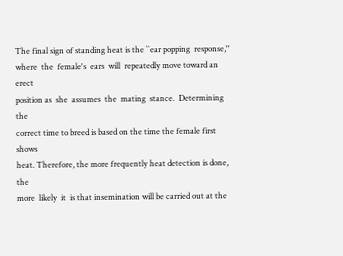The final sign of standing heat is the ``ear popping  response,''
where  the  female's  ears  will  repeatedly move toward an erect
position as  she  assumes  the  mating  stance.  Determining  the
correct time to breed is based on the time the female first shows
heat. Therefore, the more frequently heat detection is done,  the
more  likely  it  is that insemination will be carried out at the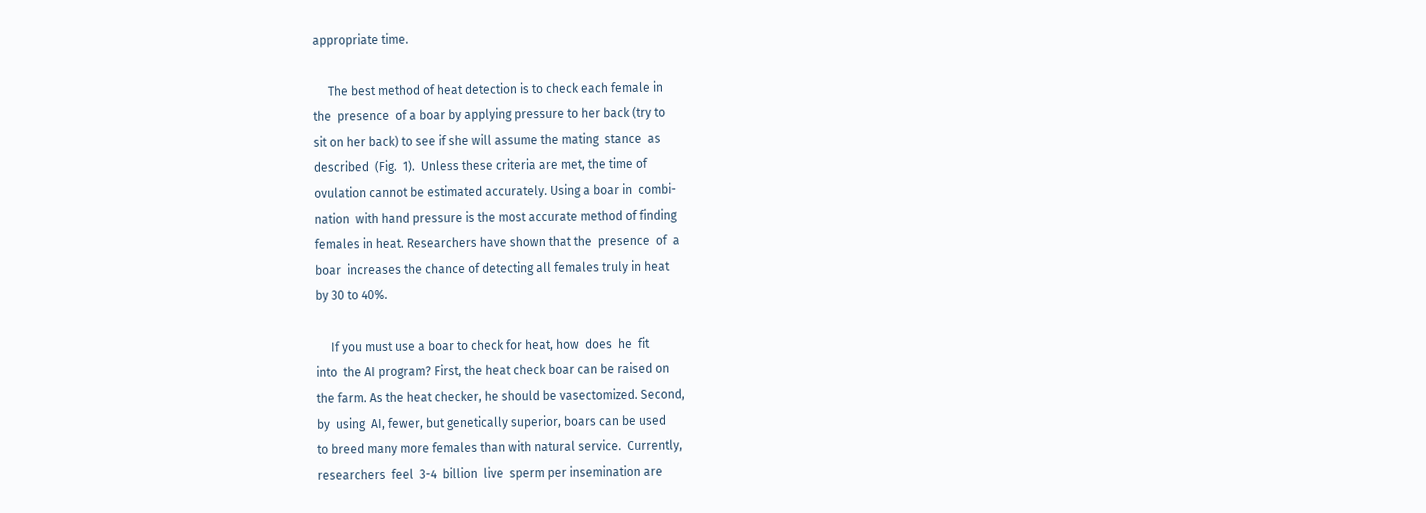appropriate time.

     The best method of heat detection is to check each female in
the  presence  of a boar by applying pressure to her back (try to
sit on her back) to see if she will assume the mating  stance  as
described  (Fig.  1).  Unless these criteria are met, the time of
ovulation cannot be estimated accurately. Using a boar in  combi-
nation  with hand pressure is the most accurate method of finding
females in heat. Researchers have shown that the  presence  of  a
boar  increases the chance of detecting all females truly in heat
by 30 to 40%.

     If you must use a boar to check for heat, how  does  he  fit
into  the AI program? First, the heat check boar can be raised on
the farm. As the heat checker, he should be vasectomized. Second,
by  using  AI, fewer, but genetically superior, boars can be used
to breed many more females than with natural service.  Currently,
researchers  feel  3-4  billion  live  sperm per insemination are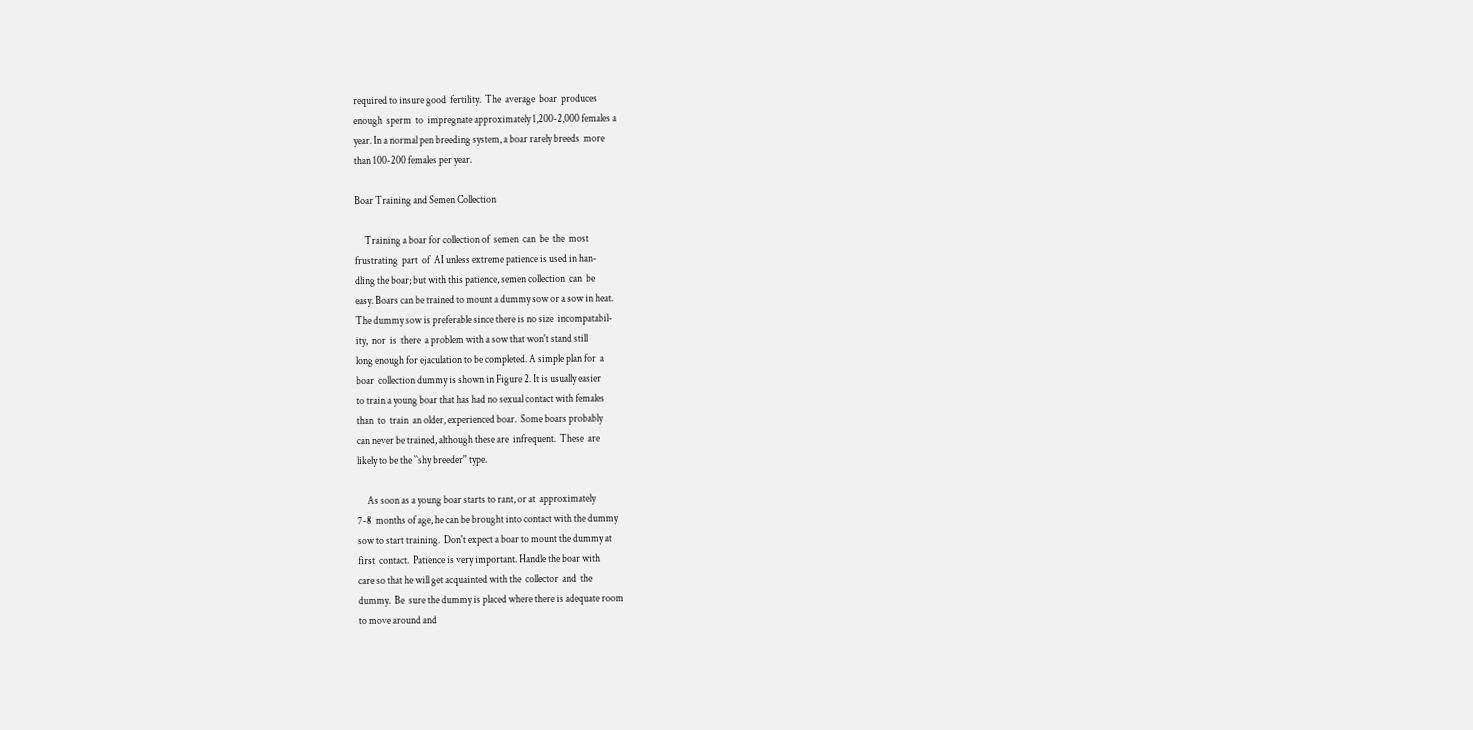required to insure good  fertility.  The  average  boar  produces
enough  sperm  to  impregnate approximately 1,200-2,000 females a
year. In a normal pen breeding system, a boar rarely breeds  more
than 100-200 females per year.

Boar Training and Semen Collection

     Training a boar for collection of  semen  can  be  the  most
frustrating  part  of  AI unless extreme patience is used in han-
dling the boar; but with this patience, semen collection  can  be
easy. Boars can be trained to mount a dummy sow or a sow in heat.
The dummy sow is preferable since there is no size  incompatabil-
ity,  nor  is  there  a problem with a sow that won't stand still
long enough for ejaculation to be completed. A simple plan for  a
boar  collection dummy is shown in Figure 2. It is usually easier
to train a young boar that has had no sexual contact with females
than  to  train  an older, experienced boar.  Some boars probably
can never be trained, although these are  infrequent.  These  are
likely to be the ``shy breeder'' type.

     As soon as a young boar starts to rant, or at  approximately
7-8  months of age, he can be brought into contact with the dummy
sow to start training.  Don't expect a boar to mount the dummy at
first  contact.  Patience is very important. Handle the boar with
care so that he will get acquainted with the  collector  and  the
dummy.  Be  sure the dummy is placed where there is adequate room
to move around and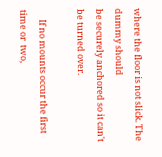where the floor is not slick. The dummy should
be securely anchored so it can't be turned over.

     If no mounts occur the first time or  two,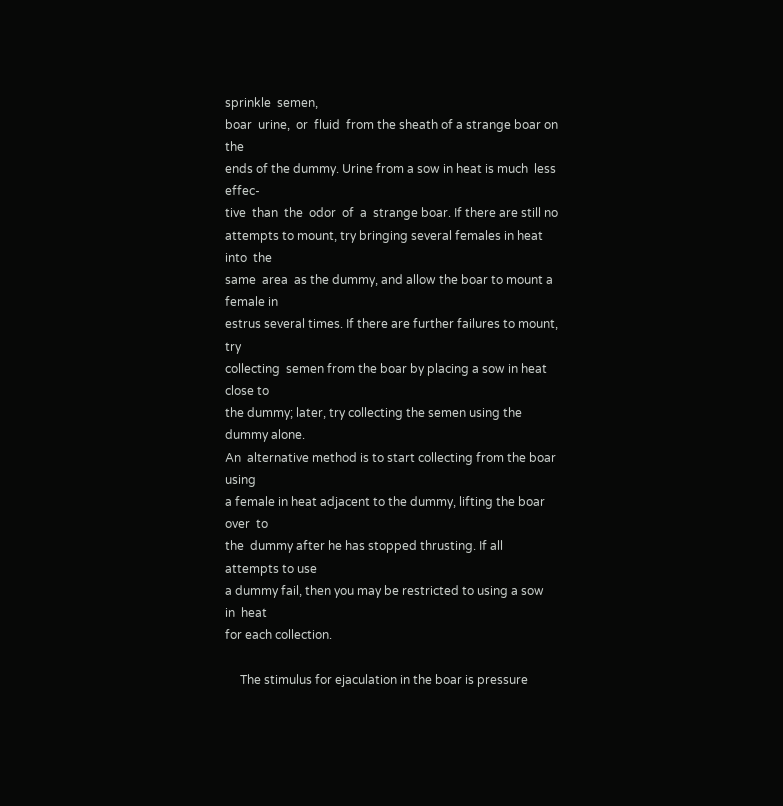sprinkle  semen,
boar  urine,  or  fluid  from the sheath of a strange boar on the
ends of the dummy. Urine from a sow in heat is much  less  effec-
tive  than  the  odor  of  a  strange boar. If there are still no
attempts to mount, try bringing several females in heat into  the
same  area  as the dummy, and allow the boar to mount a female in
estrus several times. If there are further failures to mount, try
collecting  semen from the boar by placing a sow in heat close to
the dummy; later, try collecting the semen using the dummy alone.
An  alternative method is to start collecting from the boar using
a female in heat adjacent to the dummy, lifting the boar over  to
the  dummy after he has stopped thrusting. If all attempts to use
a dummy fail, then you may be restricted to using a sow  in  heat
for each collection.

     The stimulus for ejaculation in the boar is pressure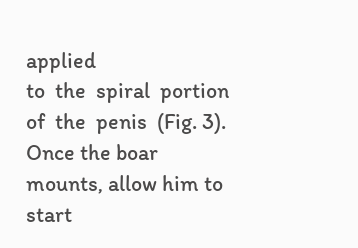applied
to  the  spiral  portion  of  the  penis  (Fig. 3). Once the boar
mounts, allow him to start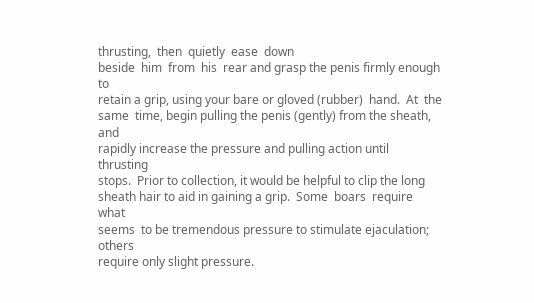thrusting,  then  quietly  ease  down
beside  him  from  his  rear and grasp the penis firmly enough to
retain a grip, using your bare or gloved (rubber)  hand.  At  the
same  time, begin pulling the penis (gently) from the sheath, and
rapidly increase the pressure and pulling action until  thrusting
stops.  Prior to collection, it would be helpful to clip the long
sheath hair to aid in gaining a grip.  Some  boars  require  what
seems  to be tremendous pressure to stimulate ejaculation; others
require only slight pressure.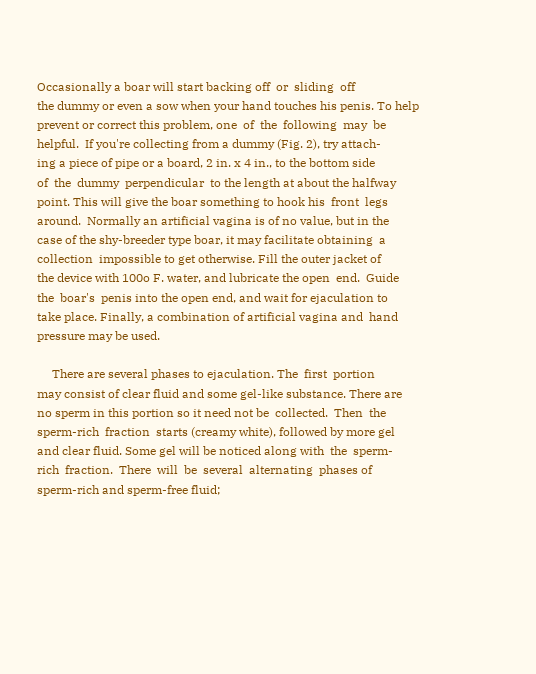Occasionally a boar will start backing off  or  sliding  off
the dummy or even a sow when your hand touches his penis. To help
prevent or correct this problem, one  of  the  following  may  be
helpful.  If you're collecting from a dummy (Fig. 2), try attach-
ing a piece of pipe or a board, 2 in. x 4 in., to the bottom side
of  the  dummy  perpendicular  to the length at about the halfway
point. This will give the boar something to hook his  front  legs
around.  Normally an artificial vagina is of no value, but in the
case of the shy-breeder type boar, it may facilitate obtaining  a
collection  impossible to get otherwise. Fill the outer jacket of
the device with 100o F. water, and lubricate the open  end.  Guide
the  boar's  penis into the open end, and wait for ejaculation to
take place. Finally, a combination of artificial vagina and  hand
pressure may be used.

     There are several phases to ejaculation. The  first  portion
may consist of clear fluid and some gel-like substance. There are
no sperm in this portion so it need not be  collected.  Then  the
sperm-rich  fraction  starts (creamy white), followed by more gel
and clear fluid. Some gel will be noticed along with  the  sperm-
rich  fraction.  There  will  be  several  alternating  phases of
sperm-rich and sperm-free fluid;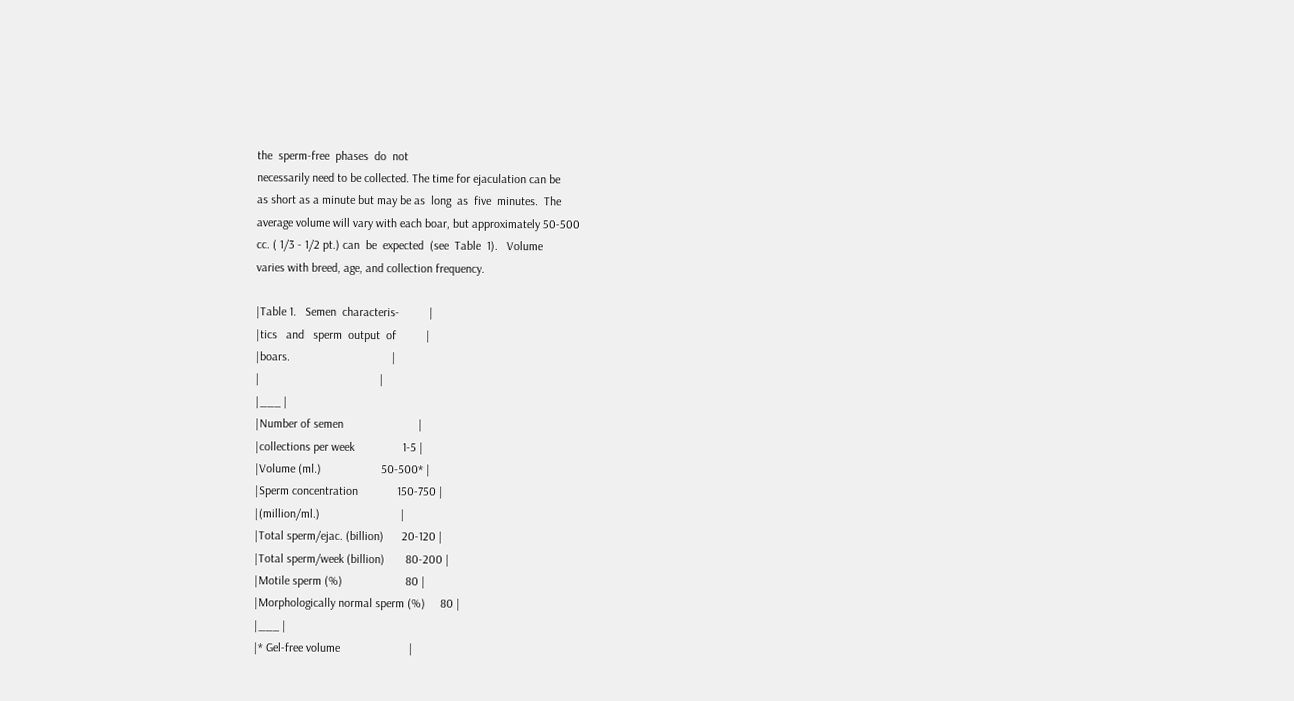the  sperm-free  phases  do  not
necessarily need to be collected. The time for ejaculation can be
as short as a minute but may be as  long  as  five  minutes.  The
average volume will vary with each boar, but approximately 50-500
cc. ( 1/3 - 1/2 pt.) can  be  expected  (see  Table  1).   Volume
varies with breed, age, and collection frequency.

|Table 1.   Semen  characteris-          |
|tics   and   sperm  output  of          |
|boars.                                  |
|                                        |
|___ |
|Number of semen                         |
|collections per week                1-5 |
|Volume (ml.)                    50-500* |
|Sperm concentration             150-750 |
|(million/ml.)                           |
|Total sperm/ejac. (billion)      20-120 |
|Total sperm/week (billion)       80-200 |
|Motile sperm (%)                     80 |
|Morphologically normal sperm (%)     80 |
|___ |
|* Gel-free volume                       |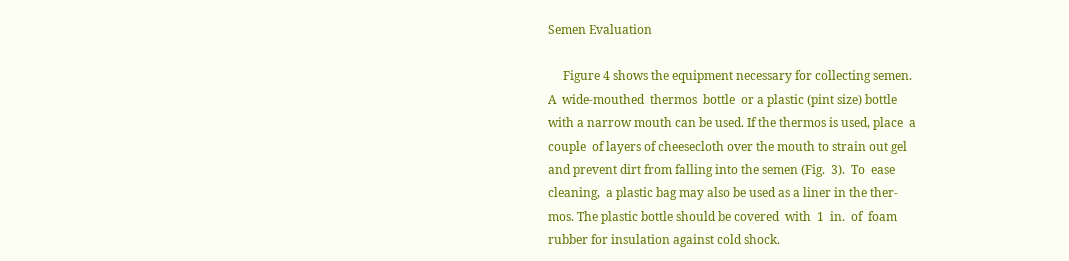Semen Evaluation

     Figure 4 shows the equipment necessary for collecting semen.
A  wide-mouthed  thermos  bottle  or a plastic (pint size) bottle
with a narrow mouth can be used. If the thermos is used, place  a
couple  of layers of cheesecloth over the mouth to strain out gel
and prevent dirt from falling into the semen (Fig.  3).  To  ease
cleaning,  a plastic bag may also be used as a liner in the ther-
mos. The plastic bottle should be covered  with  1  in.  of  foam
rubber for insulation against cold shock.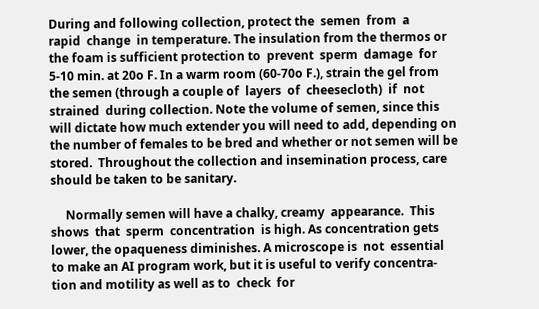During and following collection, protect the  semen  from  a
rapid  change  in temperature. The insulation from the thermos or
the foam is sufficient protection to  prevent  sperm  damage  for
5-10 min. at 20o F. In a warm room (60-70o F.), strain the gel from
the semen (through a couple of  layers  of  cheesecloth)  if  not
strained  during collection. Note the volume of semen, since this
will dictate how much extender you will need to add, depending on
the number of females to be bred and whether or not semen will be
stored.  Throughout the collection and insemination process, care
should be taken to be sanitary.

     Normally semen will have a chalky, creamy  appearance.  This
shows  that  sperm  concentration  is high. As concentration gets
lower, the opaqueness diminishes. A microscope is  not  essential
to make an AI program work, but it is useful to verify concentra-
tion and motility as well as to  check  for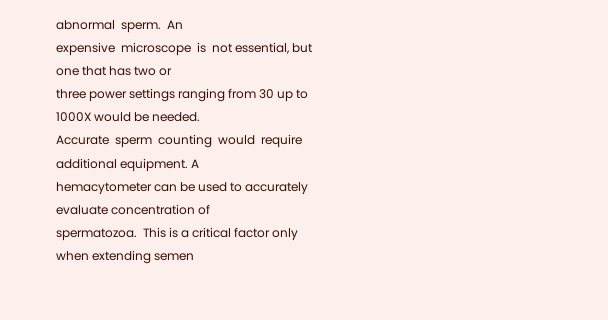abnormal  sperm.  An
expensive  microscope  is  not essential, but one that has two or
three power settings ranging from 30 up to 1000X would be needed.
Accurate  sperm  counting  would  require additional equipment. A
hemacytometer can be used to accurately evaluate concentration of
spermatozoa.  This is a critical factor only when extending semen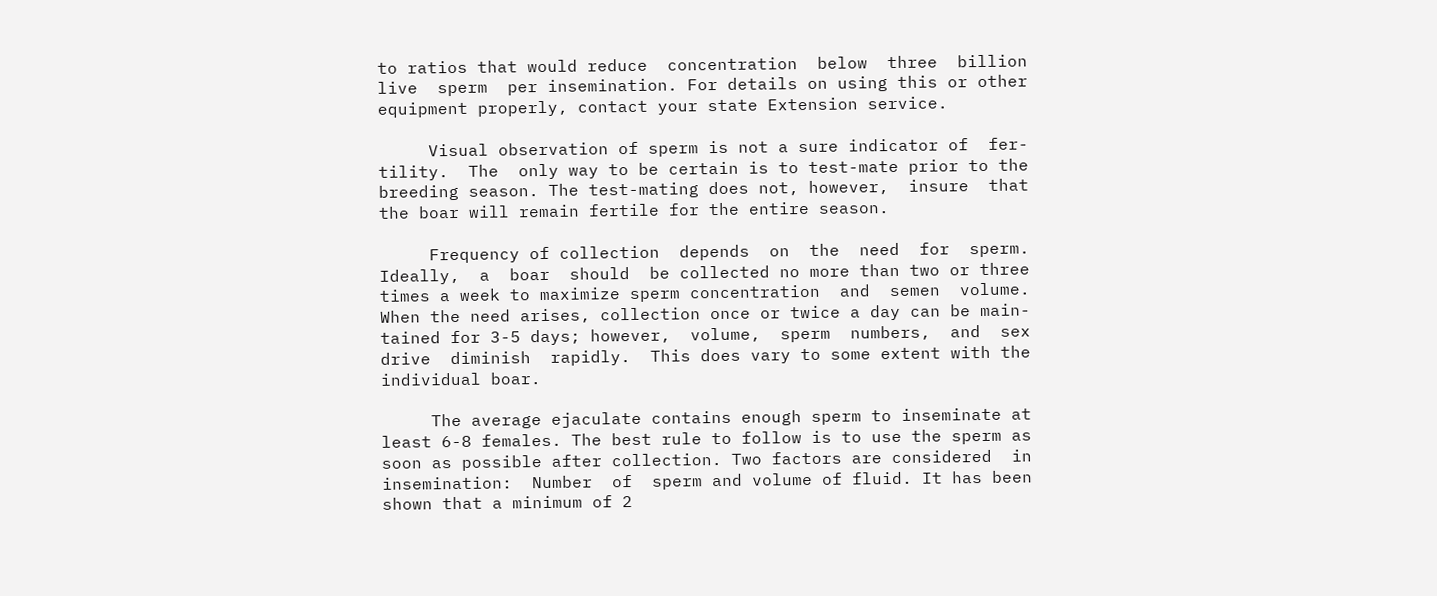to ratios that would reduce  concentration  below  three  billion
live  sperm  per insemination. For details on using this or other
equipment properly, contact your state Extension service.

     Visual observation of sperm is not a sure indicator of  fer-
tility.  The  only way to be certain is to test-mate prior to the
breeding season. The test-mating does not, however,  insure  that
the boar will remain fertile for the entire season.

     Frequency of collection  depends  on  the  need  for  sperm.
Ideally,  a  boar  should  be collected no more than two or three
times a week to maximize sperm concentration  and  semen  volume.
When the need arises, collection once or twice a day can be main-
tained for 3-5 days; however,  volume,  sperm  numbers,  and  sex
drive  diminish  rapidly.  This does vary to some extent with the
individual boar.

     The average ejaculate contains enough sperm to inseminate at
least 6-8 females. The best rule to follow is to use the sperm as
soon as possible after collection. Two factors are considered  in
insemination:  Number  of  sperm and volume of fluid. It has been
shown that a minimum of 2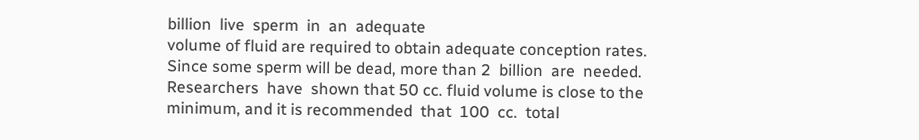billion  live  sperm  in  an  adequate
volume of fluid are required to obtain adequate conception rates.
Since some sperm will be dead, more than 2  billion  are  needed.
Researchers  have  shown that 50 cc. fluid volume is close to the
minimum, and it is recommended  that  100  cc.  total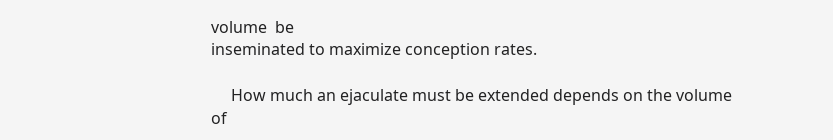volume  be
inseminated to maximize conception rates.

     How much an ejaculate must be extended depends on the volume
of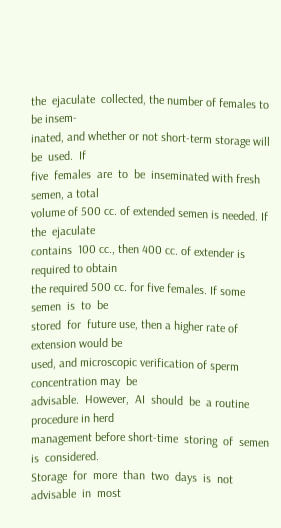the  ejaculate  collected, the number of females to be insem-
inated, and whether or not short-term storage will  be  used.  If
five  females  are  to  be  inseminated with fresh semen, a total
volume of 500 cc. of extended semen is needed. If  the  ejaculate
contains  100 cc., then 400 cc. of extender is required to obtain
the required 500 cc. for five females. If some  semen  is  to  be
stored  for  future use, then a higher rate of extension would be
used, and microscopic verification of sperm concentration may  be
advisable.  However,  AI  should  be  a routine procedure in herd
management before short-time  storing  of  semen  is  considered.
Storage  for  more  than  two  days  is  not  advisable  in  most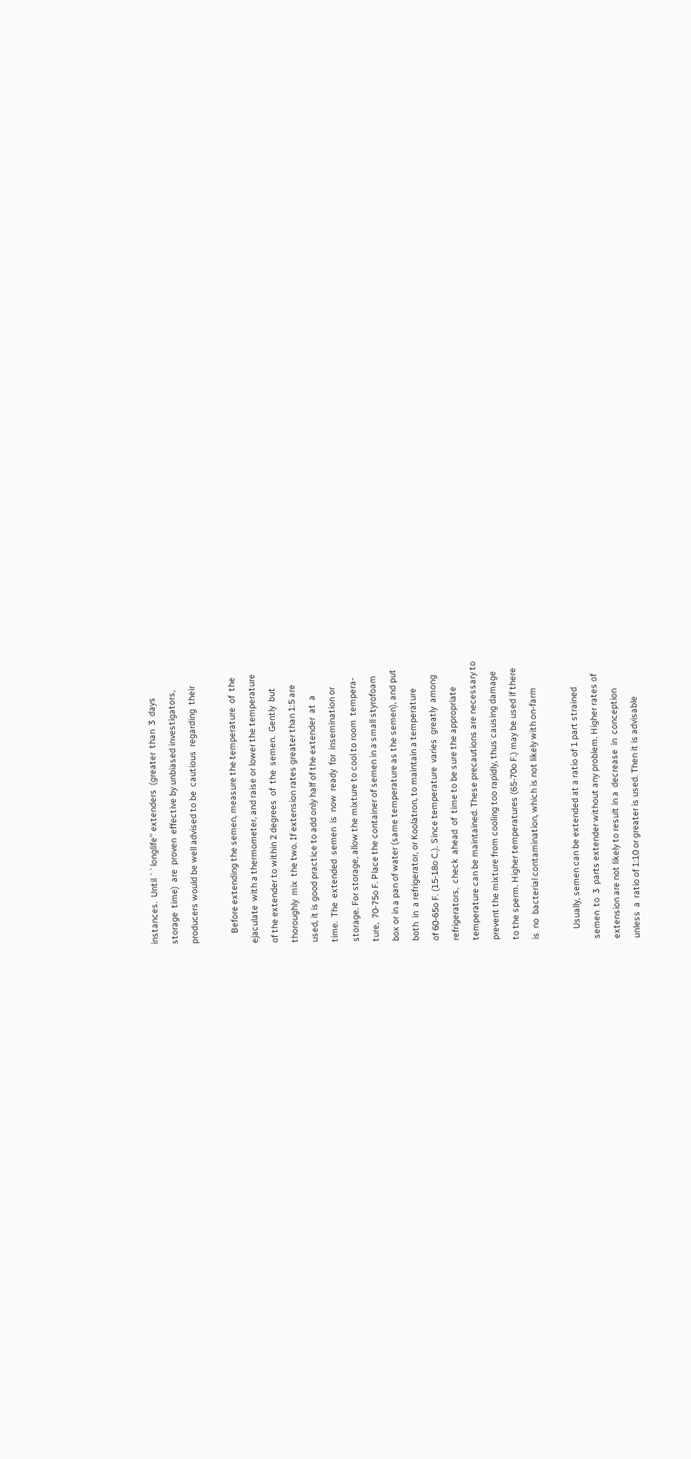instances.  Until ``longlife'' extenders  (greater  than  3  days
storage  time)  are  proven  effective by unbiased investigators,
producers would be well advised to be  cautious  regarding  their

     Before extending the semen, measure the temperature  of  the
ejaculate  with a thermometer, and raise or lower the temperature
of the extender to within 2 degrees  of  the  semen.  Gently  but
thoroughly  mix  the two. If extension rates greater than 1:5 are
used, it is good practice to add only half of the extender  at  a
time.  The  extended  semen  is  now  ready  for  insemination or
storage. For storage, allow the mixture to cool to room  tempera-
ture,  70-75o F. Place the container of semen in a small styrofoam
box or in a pan of water (same temperature as the semen), and put
both  in  a refrigerator, or Koolatron, to maintain a temperature
of 60-65o F. (15-18o C.). Since temperature  varies  greatly  among
refrigerators,  check  ahead  of  time to be sure the appropriate
temperature can be maintained. These precautions are necessary to
prevent the mixture from cooling too rapidly, thus causing damage
to the sperm. Higher temperatures (65-70o F.) may be used if there
is  no  bacterial contamination, which is not likely with on-farm

     Usually, semen can be extended at a ratio of 1 part strained
semen  to  3  parts extender without any problem. Higher rates of
extension are not likely to result in a  decrease  in  conception
unless  a  ratio of 1:10 or greater is used. Then it is advisable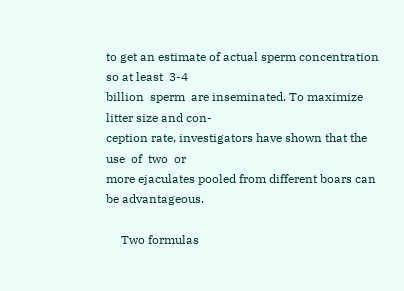to get an estimate of actual sperm concentration so at least  3-4
billion  sperm  are inseminated. To maximize litter size and con-
ception rate, investigators have shown that the  use  of  two  or
more ejaculates pooled from different boars can be advantageous.

     Two formulas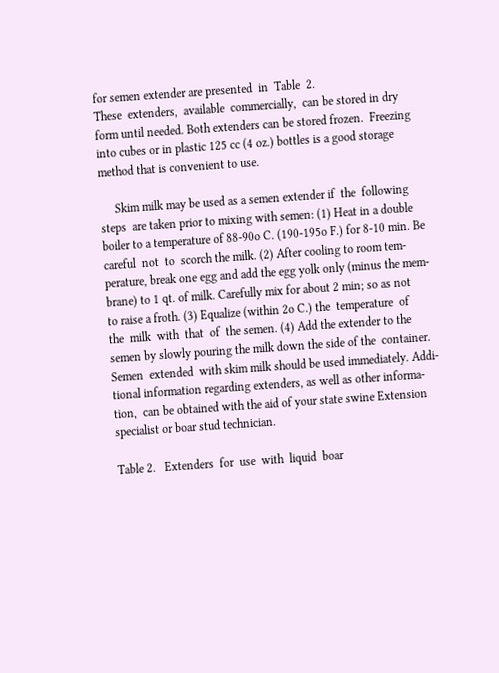for semen extender are presented  in  Table  2.
These  extenders,  available  commercially,  can be stored in dry
form until needed. Both extenders can be stored frozen.  Freezing
into cubes or in plastic 125 cc (4 oz.) bottles is a good storage
method that is convenient to use.

     Skim milk may be used as a semen extender if  the  following
steps  are taken prior to mixing with semen: (1) Heat in a double
boiler to a temperature of 88-90o C. (190-195o F.) for 8-10 min. Be
careful  not  to  scorch the milk. (2) After cooling to room tem-
perature, break one egg and add the egg yolk only (minus the mem-
brane) to 1 qt. of milk. Carefully mix for about 2 min; so as not
to raise a froth. (3) Equalize (within 2o C.) the  temperature  of
the  milk  with  that  of  the semen. (4) Add the extender to the
semen by slowly pouring the milk down the side of the  container.
Semen  extended  with skim milk should be used immediately. Addi-
tional information regarding extenders, as well as other informa-
tion,  can be obtained with the aid of your state swine Extension
specialist or boar stud technician.

Table 2.   Extenders  for  use  with  liquid  boar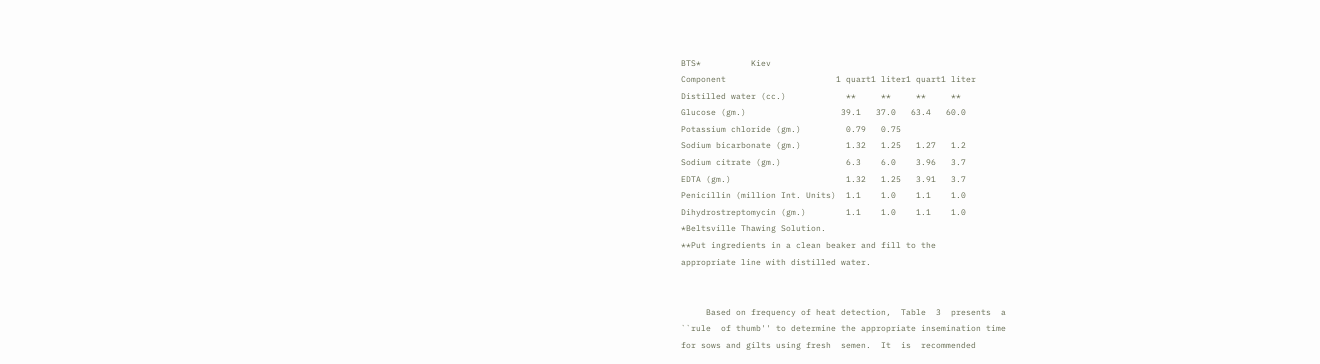BTS*          Kiev
Component                      1 quart1 liter1 quart1 liter
Distilled water (cc.)            **     **     **     **
Glucose (gm.)                   39.1   37.0   63.4   60.0
Potassium chloride (gm.)         0.79   0.75
Sodium bicarbonate (gm.)         1.32   1.25   1.27   1.2
Sodium citrate (gm.)             6.3    6.0    3.96   3.7
EDTA (gm.)                       1.32   1.25   3.91   3.7
Penicillin (million Int. Units)  1.1    1.0    1.1    1.0
Dihydrostreptomycin (gm.)        1.1    1.0    1.1    1.0
*Beltsville Thawing Solution.
**Put ingredients in a clean beaker and fill to the
appropriate line with distilled water.


     Based on frequency of heat detection,  Table  3  presents  a
``rule  of thumb'' to determine the appropriate insemination time
for sows and gilts using fresh  semen.  It  is  recommended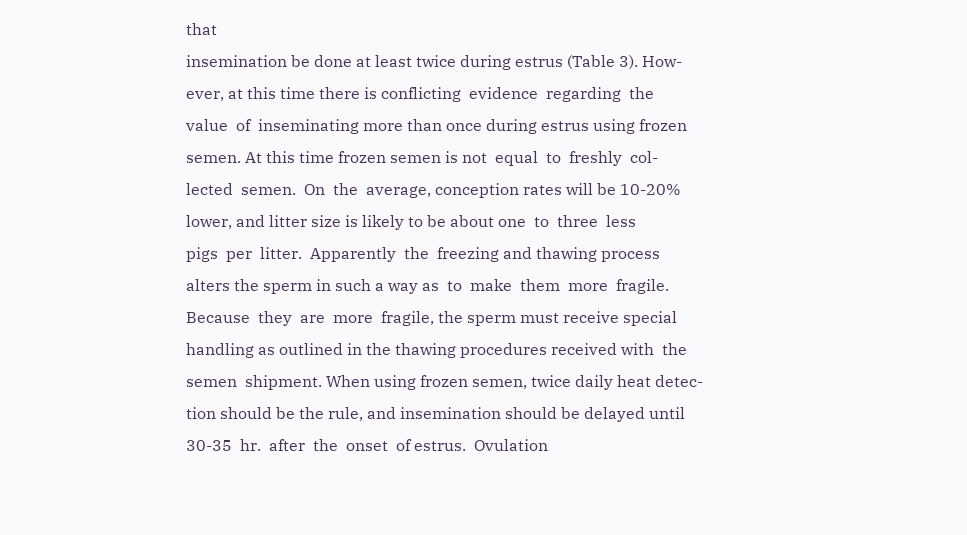that
insemination be done at least twice during estrus (Table 3). How-
ever, at this time there is conflicting  evidence  regarding  the
value  of  inseminating more than once during estrus using frozen
semen. At this time frozen semen is not  equal  to  freshly  col-
lected  semen.  On  the  average, conception rates will be 10-20%
lower, and litter size is likely to be about one  to  three  less
pigs  per  litter.  Apparently  the  freezing and thawing process
alters the sperm in such a way as  to  make  them  more  fragile.
Because  they  are  more  fragile, the sperm must receive special
handling as outlined in the thawing procedures received with  the
semen  shipment. When using frozen semen, twice daily heat detec-
tion should be the rule, and insemination should be delayed until
30-35  hr.  after  the  onset  of estrus.  Ovulation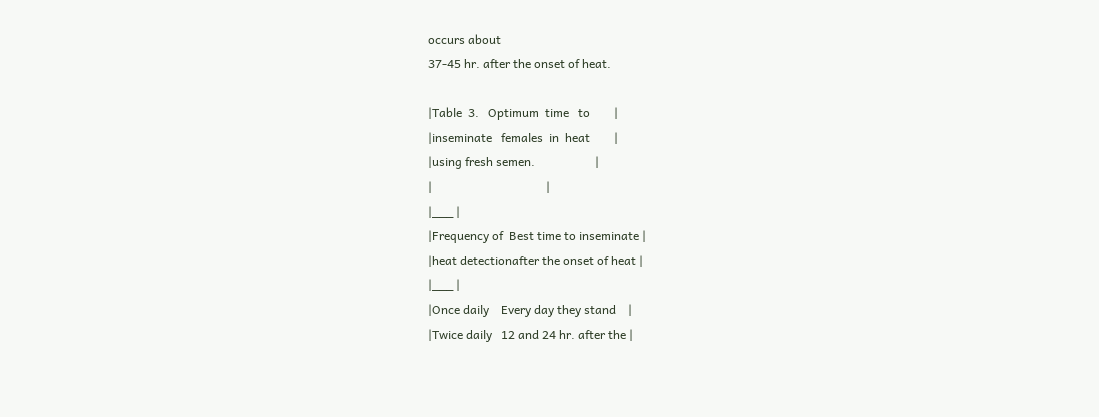occurs about
37-45 hr. after the onset of heat.

|Table  3.   Optimum  time   to        |
|inseminate   females  in  heat        |
|using fresh semen.                    |
|                                      |
|___ |
|Frequency of  Best time to inseminate |
|heat detectionafter the onset of heat |
|___ |
|Once daily    Every day they stand    |
|Twice daily   12 and 24 hr. after the |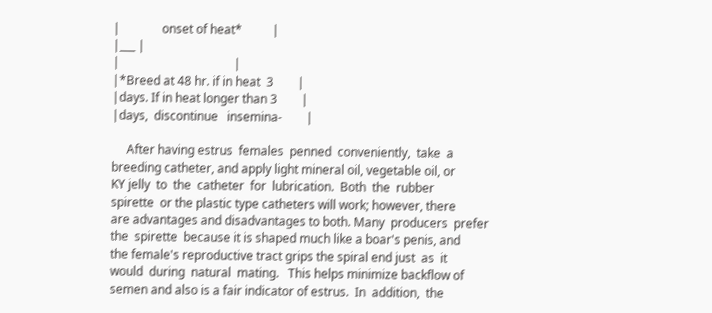|              onset of heat*          |
|___ |
|                                      |
|*Breed at 48 hr. if in heat  3        |
|days. If in heat longer than 3        |
|days,  discontinue   insemina-        |

     After having estrus  females  penned  conveniently,  take  a
breeding catheter, and apply light mineral oil, vegetable oil, or
KY jelly  to  the  catheter  for  lubrication.  Both  the  rubber
spirette  or the plastic type catheters will work; however, there
are advantages and disadvantages to both. Many  producers  prefer
the  spirette  because it is shaped much like a boar's penis, and
the female's reproductive tract grips the spiral end just  as  it
would  during  natural  mating.   This helps minimize backflow of
semen and also is a fair indicator of estrus.  In  addition,  the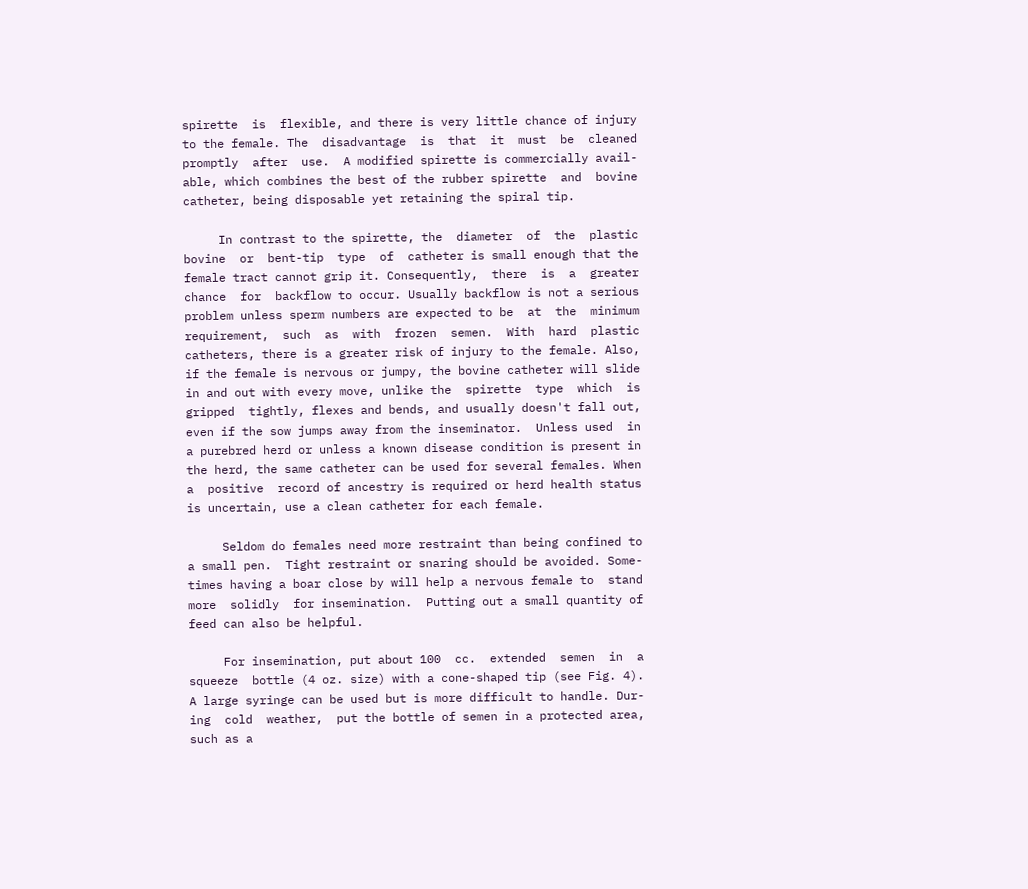spirette  is  flexible, and there is very little chance of injury
to the female. The  disadvantage  is  that  it  must  be  cleaned
promptly  after  use.  A modified spirette is commercially avail-
able, which combines the best of the rubber spirette  and  bovine
catheter, being disposable yet retaining the spiral tip.

     In contrast to the spirette, the  diameter  of  the  plastic
bovine  or  bent-tip  type  of  catheter is small enough that the
female tract cannot grip it. Consequently,  there  is  a  greater
chance  for  backflow to occur. Usually backflow is not a serious
problem unless sperm numbers are expected to be  at  the  minimum
requirement,  such  as  with  frozen  semen.  With  hard  plastic
catheters, there is a greater risk of injury to the female. Also,
if the female is nervous or jumpy, the bovine catheter will slide
in and out with every move, unlike the  spirette  type  which  is
gripped  tightly, flexes and bends, and usually doesn't fall out,
even if the sow jumps away from the inseminator.  Unless used  in
a purebred herd or unless a known disease condition is present in
the herd, the same catheter can be used for several females. When
a  positive  record of ancestry is required or herd health status
is uncertain, use a clean catheter for each female.

     Seldom do females need more restraint than being confined to
a small pen.  Tight restraint or snaring should be avoided. Some-
times having a boar close by will help a nervous female to  stand
more  solidly  for insemination.  Putting out a small quantity of
feed can also be helpful.

     For insemination, put about 100  cc.  extended  semen  in  a
squeeze  bottle (4 oz. size) with a cone-shaped tip (see Fig. 4).
A large syringe can be used but is more difficult to handle. Dur-
ing  cold  weather,  put the bottle of semen in a protected area,
such as a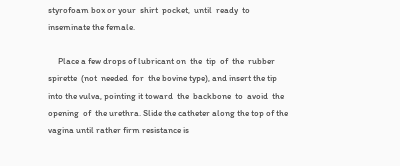styrofoam box or your  shirt  pocket,  until  ready  to
inseminate the female.

     Place a few drops of lubricant on  the  tip  of  the  rubber
spirette  (not  needed  for  the bovine type), and insert the tip
into the vulva, pointing it toward  the  backbone  to  avoid  the
opening  of  the urethra. Slide the catheter along the top of the
vagina until rather firm resistance is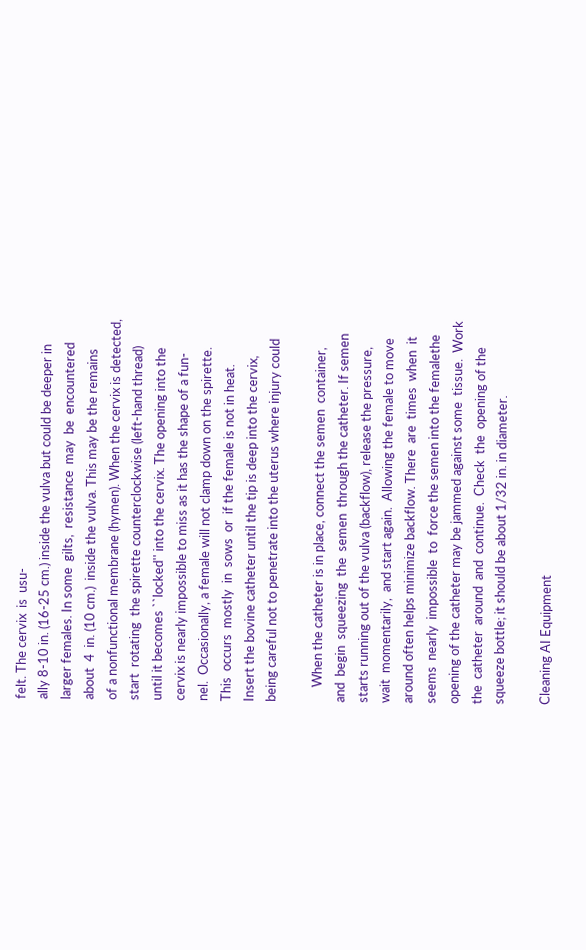felt. The cervix  is  usu-
ally 8-10 in. (16-25 cm.) inside the vulva but could be deeper in
larger females. In some  gilts,  resistance  may  be  encountered
about  4  in. (10 cm.)  inside the vulva. This may be the remains
of a nonfunctional membrane (hymen). When the cervix is detected,
start  rotating  the spirette counterclockwise (left-hand thread)
until it becomes ``locked'' into the cervix. The opening into the
cervix is nearly impossible to miss as it has the shape of a fun-
nel.  Occasionally, a female will not clamp down on the spirette.
This  occurs  mostly  in  sows  or  if the female is not in heat.
Insert the bovine catheter until the tip is deep into the cervix,
being careful not to penetrate into the uterus where injury could

     When the catheter is in place, connect the semen  container,
and  begin  squeezing  the  semen  through the catheter. If semen
starts running out of the vulva (backflow), release the pressure,
wait  momentarily,  and start again.  Allowing the female to move
around often helps minimize backflow. There  are  times  when  it
seems  nearly  impossible  to  force the semen into the femalethe
opening of the catheter may be jammed against some  tissue.  Work
the  catheter  around  and  continue.  Check  the  opening of the
squeeze bottle; it should be about 1/32 in. in diameter.

Cleaning AI Equipment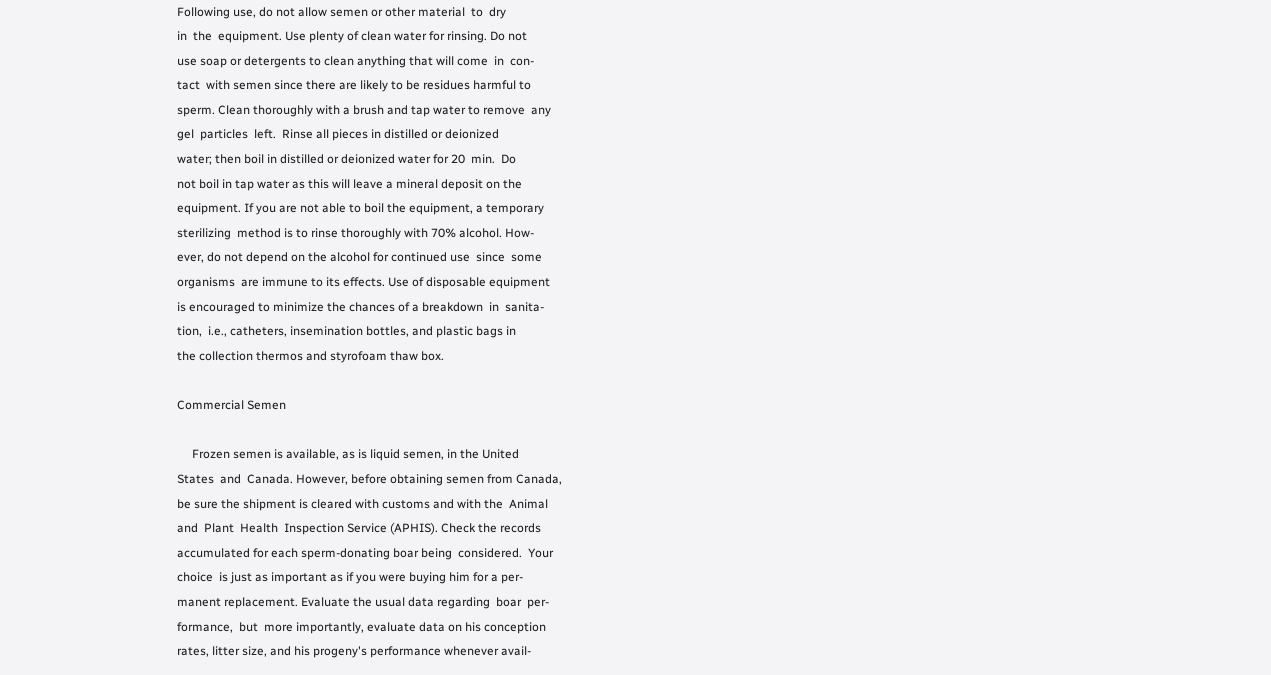Following use, do not allow semen or other material  to  dry
in  the  equipment. Use plenty of clean water for rinsing. Do not
use soap or detergents to clean anything that will come  in  con-
tact  with semen since there are likely to be residues harmful to
sperm. Clean thoroughly with a brush and tap water to remove  any
gel  particles  left.  Rinse all pieces in distilled or deionized
water; then boil in distilled or deionized water for 20  min.  Do
not boil in tap water as this will leave a mineral deposit on the
equipment. If you are not able to boil the equipment, a temporary
sterilizing  method is to rinse thoroughly with 70% alcohol. How-
ever, do not depend on the alcohol for continued use  since  some
organisms  are immune to its effects. Use of disposable equipment
is encouraged to minimize the chances of a breakdown  in  sanita-
tion,  i.e., catheters, insemination bottles, and plastic bags in
the collection thermos and styrofoam thaw box.

Commercial Semen

     Frozen semen is available, as is liquid semen, in the United
States  and  Canada. However, before obtaining semen from Canada,
be sure the shipment is cleared with customs and with the  Animal
and  Plant  Health  Inspection Service (APHIS). Check the records
accumulated for each sperm-donating boar being  considered.  Your
choice  is just as important as if you were buying him for a per-
manent replacement. Evaluate the usual data regarding  boar  per-
formance,  but  more importantly, evaluate data on his conception
rates, litter size, and his progeny's performance whenever avail-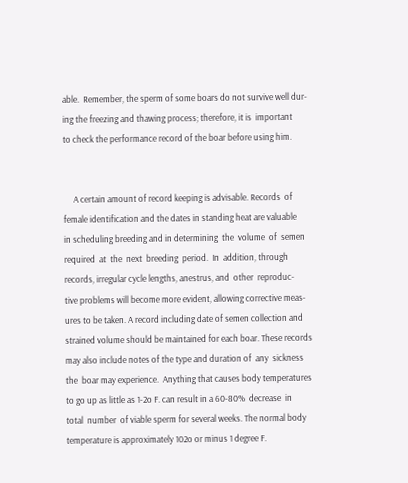able.  Remember, the sperm of some boars do not survive well dur-
ing the freezing and thawing process; therefore, it is  important
to check the performance record of the boar before using him.


     A certain amount of record keeping is advisable. Records  of
female identification and the dates in standing heat are valuable
in scheduling breeding and in determining  the  volume  of  semen
required  at  the  next  breeding  period.  In  addition, through
records, irregular cycle lengths, anestrus, and  other  reproduc-
tive problems will become more evident, allowing corrective meas-
ures to be taken. A record including date of semen collection and
strained volume should be maintained for each boar. These records
may also include notes of the type and duration of  any  sickness
the  boar may experience.  Anything that causes body temperatures
to go up as little as 1-2o F. can result in a 60-80%  decrease  in
total  number  of viable sperm for several weeks. The normal body
temperature is approximately 102o or minus 1 degree F.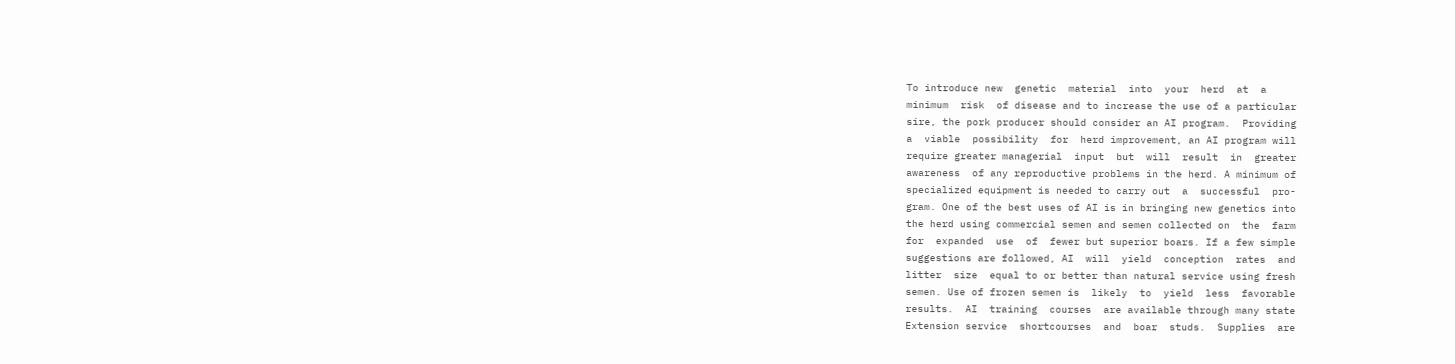To introduce new  genetic  material  into  your  herd  at  a
minimum  risk  of disease and to increase the use of a particular
sire, the pork producer should consider an AI program.  Providing
a  viable  possibility  for  herd improvement, an AI program will
require greater managerial  input  but  will  result  in  greater
awareness  of any reproductive problems in the herd. A minimum of
specialized equipment is needed to carry out  a  successful  pro-
gram. One of the best uses of AI is in bringing new genetics into
the herd using commercial semen and semen collected on  the  farm
for  expanded  use  of  fewer but superior boars. If a few simple
suggestions are followed, AI  will  yield  conception  rates  and
litter  size  equal to or better than natural service using fresh
semen. Use of frozen semen is  likely  to  yield  less  favorable
results.  AI  training  courses  are available through many state
Extension service  shortcourses  and  boar  studs.  Supplies  are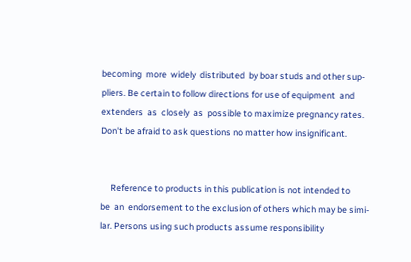becoming  more  widely  distributed  by boar studs and other sup-
pliers. Be certain to follow directions for use of equipment  and
extenders  as  closely  as  possible to maximize pregnancy rates.
Don't be afraid to ask questions no matter how insignificant.


     Reference to products in this publication is not intended to
be  an  endorsement to the exclusion of others which may be simi-
lar. Persons using such products assume responsibility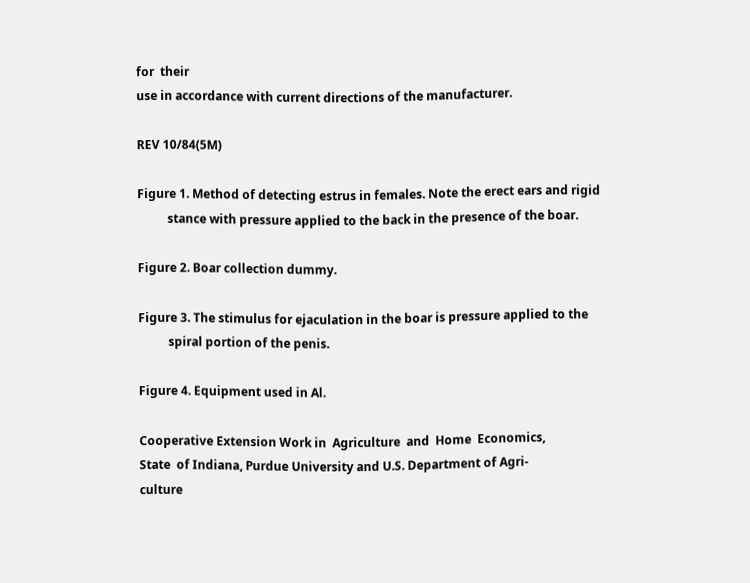for  their
use in accordance with current directions of the manufacturer.

REV 10/84(5M)

Figure 1. Method of detecting estrus in females. Note the erect ears and rigid
          stance with pressure applied to the back in the presence of the boar.

Figure 2. Boar collection dummy.

Figure 3. The stimulus for ejaculation in the boar is pressure applied to the
          spiral portion of the penis.

Figure 4. Equipment used in Al.

Cooperative Extension Work in  Agriculture  and  Home  Economics,
State  of Indiana, Purdue University and U.S. Department of Agri-
culture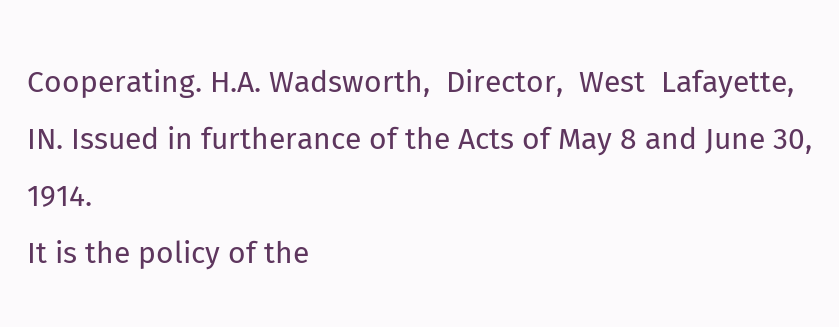Cooperating. H.A. Wadsworth,  Director,  West  Lafayette,
IN. Issued in furtherance of the Acts of May 8 and June 30, 1914.
It is the policy of the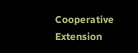Cooperative Extension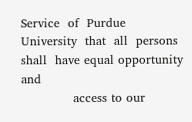Service  of  Purdue
University  that  all  persons  shall  have equal opportunity and
             access to our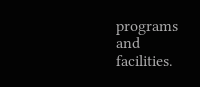programs and facilities.